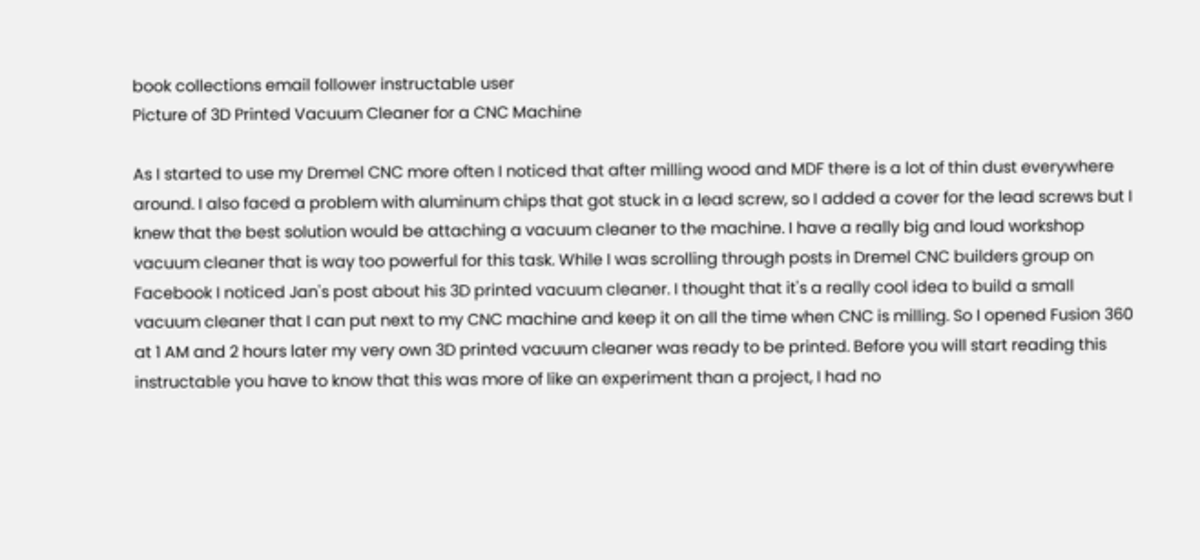book collections email follower instructable user
Picture of 3D Printed Vacuum Cleaner for a CNC Machine

As I started to use my Dremel CNC more often I noticed that after milling wood and MDF there is a lot of thin dust everywhere around. I also faced a problem with aluminum chips that got stuck in a lead screw, so I added a cover for the lead screws but I knew that the best solution would be attaching a vacuum cleaner to the machine. I have a really big and loud workshop vacuum cleaner that is way too powerful for this task. While I was scrolling through posts in Dremel CNC builders group on Facebook I noticed Jan's post about his 3D printed vacuum cleaner. I thought that it's a really cool idea to build a small vacuum cleaner that I can put next to my CNC machine and keep it on all the time when CNC is milling. So I opened Fusion 360 at 1 AM and 2 hours later my very own 3D printed vacuum cleaner was ready to be printed. Before you will start reading this instructable you have to know that this was more of like an experiment than a project, I had no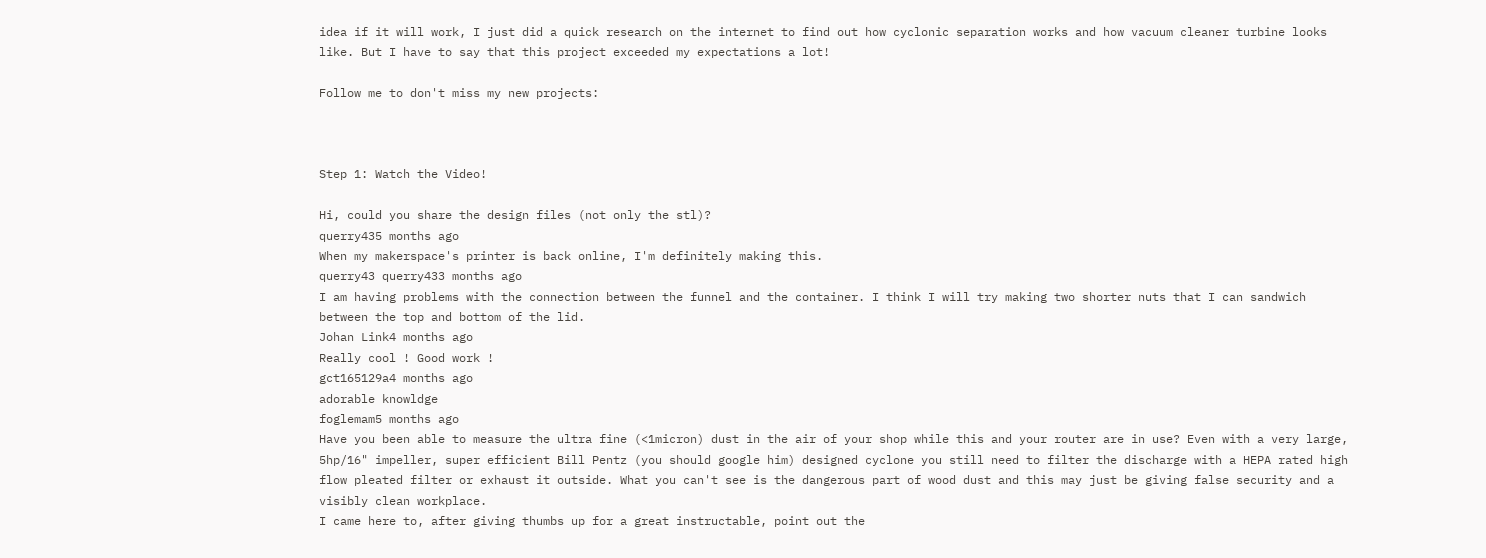idea if it will work, I just did a quick research on the internet to find out how cyclonic separation works and how vacuum cleaner turbine looks like. But I have to say that this project exceeded my expectations a lot!

Follow me to don't miss my new projects:



Step 1: Watch the Video!

Hi, could you share the design files (not only the stl)?
querry435 months ago
When my makerspace's printer is back online, I'm definitely making this.
querry43 querry433 months ago
I am having problems with the connection between the funnel and the container. I think I will try making two shorter nuts that I can sandwich between the top and bottom of the lid.
Johan Link4 months ago
Really cool ! Good work !
gct165129a4 months ago
adorable knowldge
foglemam5 months ago
Have you been able to measure the ultra fine (<1micron) dust in the air of your shop while this and your router are in use? Even with a very large, 5hp/16" impeller, super efficient Bill Pentz (you should google him) designed cyclone you still need to filter the discharge with a HEPA rated high flow pleated filter or exhaust it outside. What you can't see is the dangerous part of wood dust and this may just be giving false security and a visibly clean workplace.
I came here to, after giving thumbs up for a great instructable, point out the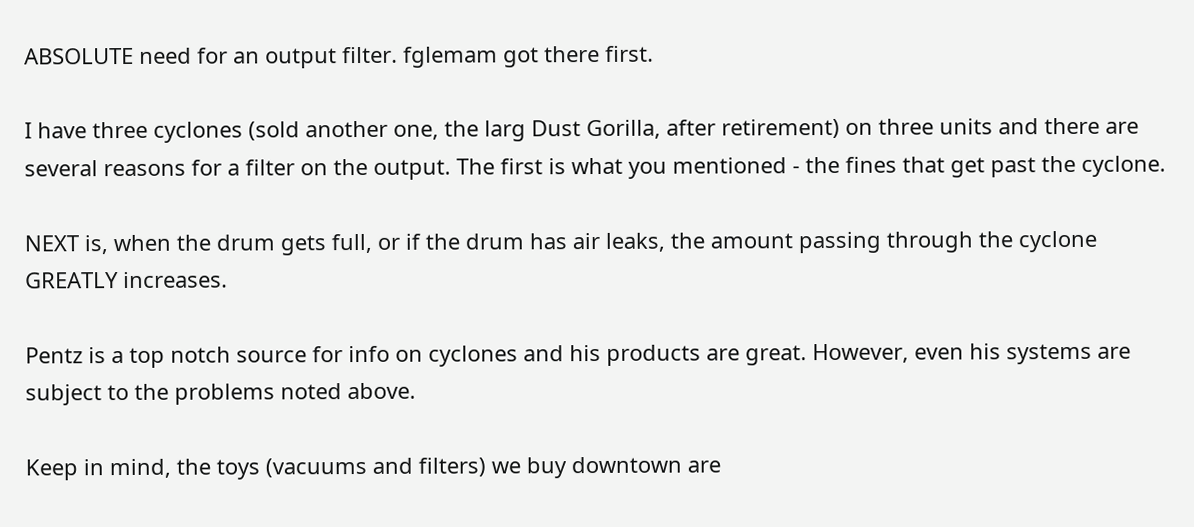ABSOLUTE need for an output filter. fglemam got there first.

I have three cyclones (sold another one, the larg Dust Gorilla, after retirement) on three units and there are several reasons for a filter on the output. The first is what you mentioned - the fines that get past the cyclone.

NEXT is, when the drum gets full, or if the drum has air leaks, the amount passing through the cyclone GREATLY increases.

Pentz is a top notch source for info on cyclones and his products are great. However, even his systems are subject to the problems noted above.

Keep in mind, the toys (vacuums and filters) we buy downtown are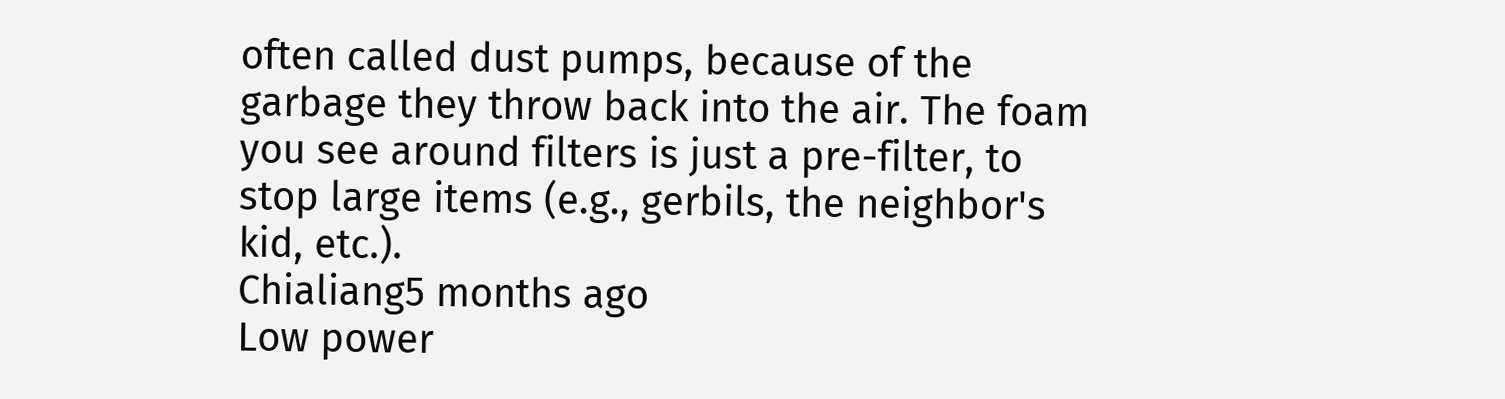often called dust pumps, because of the garbage they throw back into the air. The foam you see around filters is just a pre-filter, to stop large items (e.g., gerbils, the neighbor's kid, etc.).
Chialiang5 months ago
Low power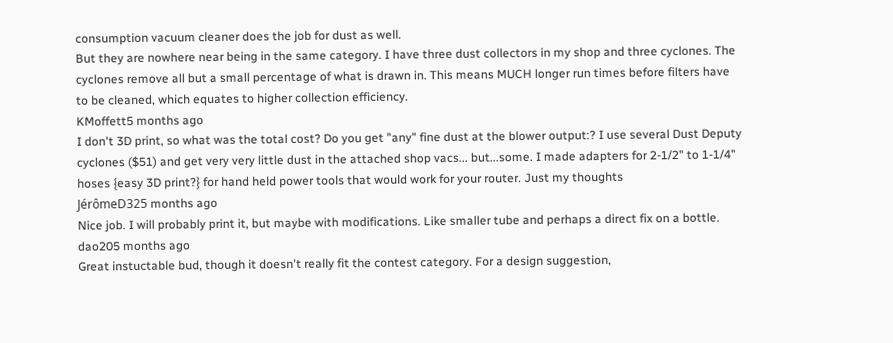consumption vacuum cleaner does the job for dust as well.
But they are nowhere near being in the same category. I have three dust collectors in my shop and three cyclones. The cyclones remove all but a small percentage of what is drawn in. This means MUCH longer run times before filters have to be cleaned, which equates to higher collection efficiency.
KMoffett5 months ago
I don't 3D print, so what was the total cost? Do you get "any" fine dust at the blower output:? I use several Dust Deputy cyclones ($51) and get very very little dust in the attached shop vacs... but...some. I made adapters for 2-1/2" to 1-1/4" hoses {easy 3D print?} for hand held power tools that would work for your router. Just my thoughts
JérômeD325 months ago
Nice job. I will probably print it, but maybe with modifications. Like smaller tube and perhaps a direct fix on a bottle.
dao205 months ago
Great instuctable bud, though it doesn't really fit the contest category. For a design suggestion,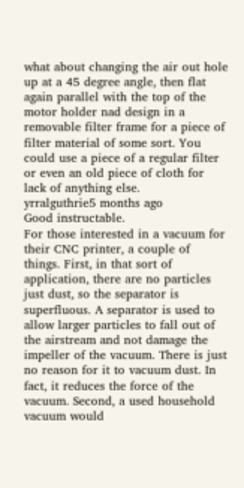what about changing the air out hole up at a 45 degree angle, then flat again parallel with the top of the motor holder nad design in a removable filter frame for a piece of filter material of some sort. You could use a piece of a regular filter or even an old piece of cloth for lack of anything else.
yrralguthrie5 months ago
Good instructable.
For those interested in a vacuum for their CNC printer, a couple of things. First, in that sort of application, there are no particles just dust, so the separator is superfluous. A separator is used to allow larger particles to fall out of the airstream and not damage the impeller of the vacuum. There is just no reason for it to vacuum dust. In fact, it reduces the force of the vacuum. Second, a used household vacuum would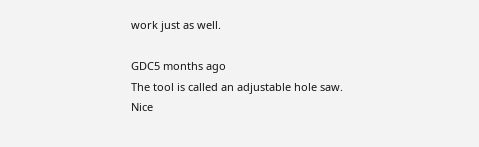work just as well.

GDC5 months ago
The tool is called an adjustable hole saw. Nice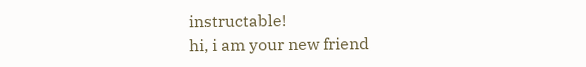instructable!
hi, i am your new friend